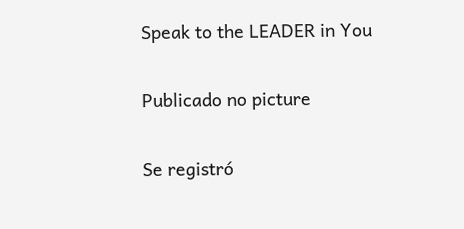Speak to the LEADER in You

Publicado no picture

Se registró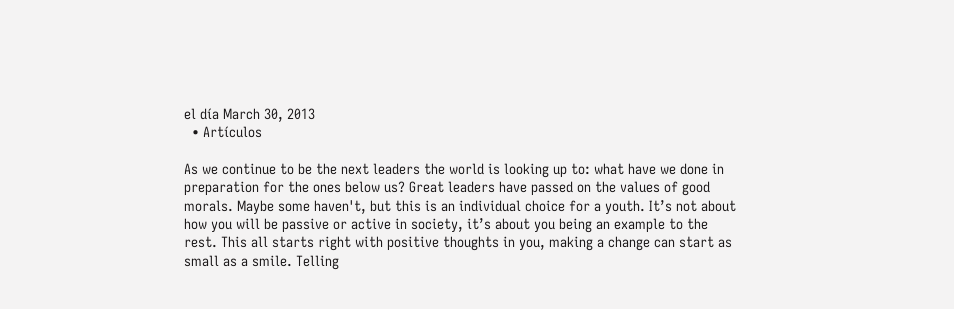el día March 30, 2013
  • Artículos

As we continue to be the next leaders the world is looking up to: what have we done in preparation for the ones below us? Great leaders have passed on the values of good morals. Maybe some haven't, but this is an individual choice for a youth. It’s not about how you will be passive or active in society, it’s about you being an example to the rest. This all starts right with positive thoughts in you, making a change can start as small as a smile. Telling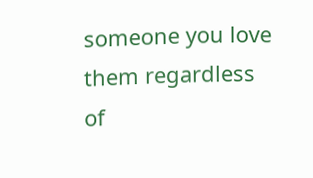someone you love them regardless of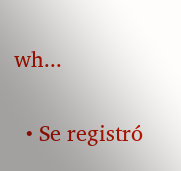wh...

  • Se registró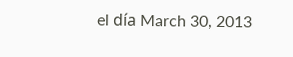el día March 30, 2013